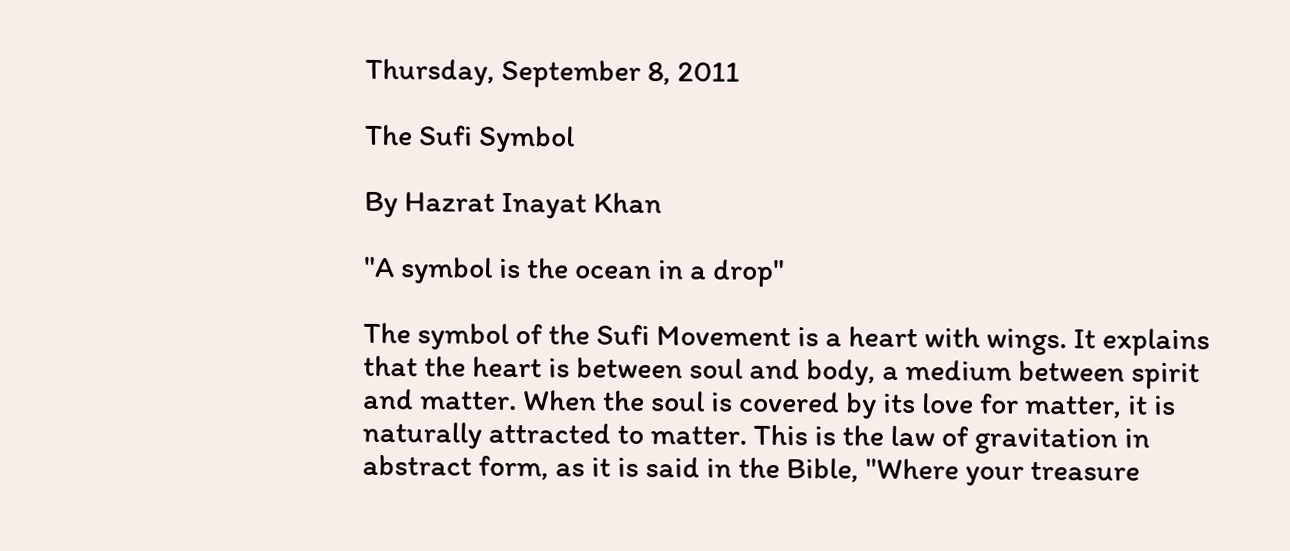Thursday, September 8, 2011

The Sufi Symbol

By Hazrat Inayat Khan

"A symbol is the ocean in a drop"

The symbol of the Sufi Movement is a heart with wings. It explains that the heart is between soul and body, a medium between spirit and matter. When the soul is covered by its love for matter, it is naturally attracted to matter. This is the law of gravitation in abstract form, as it is said in the Bible, "Where your treasure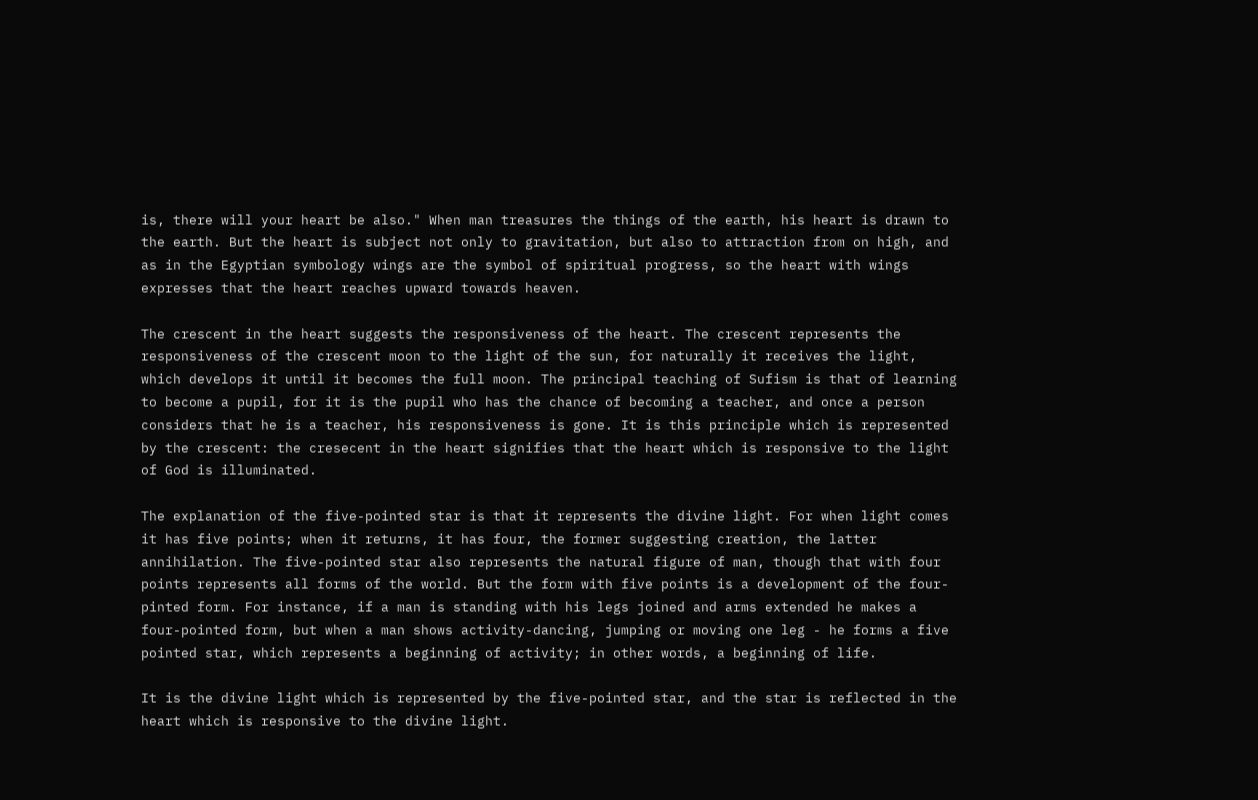is, there will your heart be also." When man treasures the things of the earth, his heart is drawn to the earth. But the heart is subject not only to gravitation, but also to attraction from on high, and as in the Egyptian symbology wings are the symbol of spiritual progress, so the heart with wings expresses that the heart reaches upward towards heaven.

The crescent in the heart suggests the responsiveness of the heart. The crescent represents the responsiveness of the crescent moon to the light of the sun, for naturally it receives the light, which develops it until it becomes the full moon. The principal teaching of Sufism is that of learning to become a pupil, for it is the pupil who has the chance of becoming a teacher, and once a person considers that he is a teacher, his responsiveness is gone. It is this principle which is represented by the crescent: the cresecent in the heart signifies that the heart which is responsive to the light of God is illuminated.

The explanation of the five-pointed star is that it represents the divine light. For when light comes it has five points; when it returns, it has four, the former suggesting creation, the latter annihilation. The five-pointed star also represents the natural figure of man, though that with four points represents all forms of the world. But the form with five points is a development of the four-pinted form. For instance, if a man is standing with his legs joined and arms extended he makes a four-pointed form, but when a man shows activity-dancing, jumping or moving one leg - he forms a five pointed star, which represents a beginning of activity; in other words, a beginning of life.

It is the divine light which is represented by the five-pointed star, and the star is reflected in the heart which is responsive to the divine light.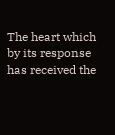The heart which by its response has received the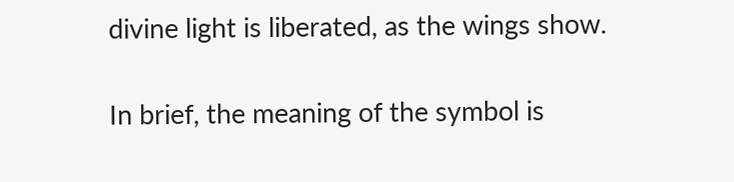divine light is liberated, as the wings show.

In brief, the meaning of the symbol is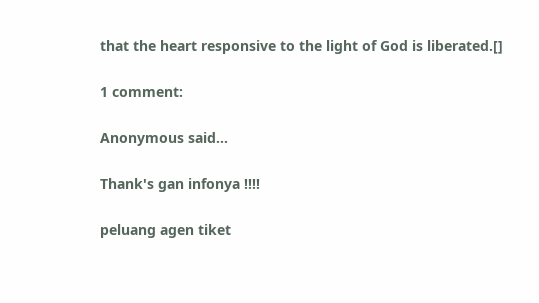that the heart responsive to the light of God is liberated.[]

1 comment:

Anonymous said...

Thank's gan infonya !!!!

peluang agen tiket